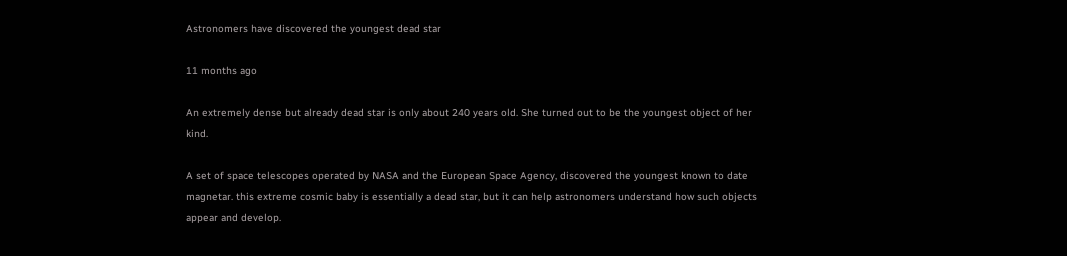Astronomers have discovered the youngest dead star

11 months ago

An extremely dense but already dead star is only about 240 years old. She turned out to be the youngest object of her kind.

A set of space telescopes operated by NASA and the European Space Agency, discovered the youngest known to date magnetar. this extreme cosmic baby is essentially a dead star, but it can help astronomers understand how such objects appear and develop.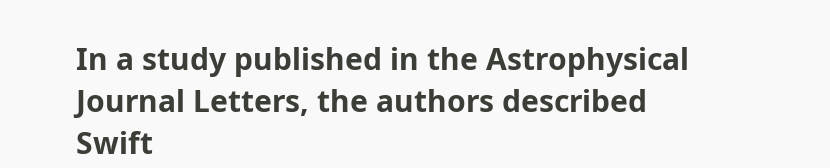In a study published in the Astrophysical Journal Letters, the authors described Swift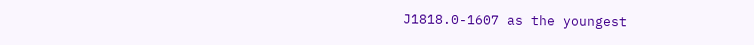J1818.0-1607 as the youngest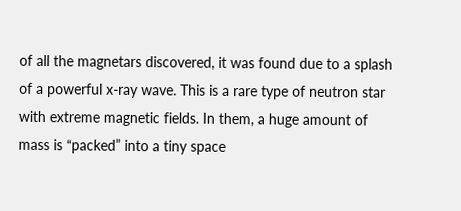of all the magnetars discovered, it was found due to a splash of a powerful x-ray wave. This is a rare type of neutron star with extreme magnetic fields. In them, a huge amount of mass is “packed” into a tiny space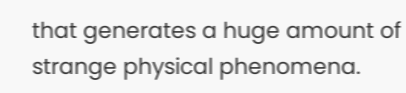that generates a huge amount of strange physical phenomena.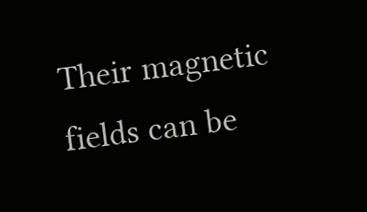Their magnetic fields can be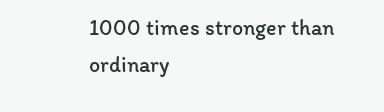1000 times stronger than ordinary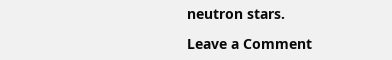neutron stars.

Leave a Comment